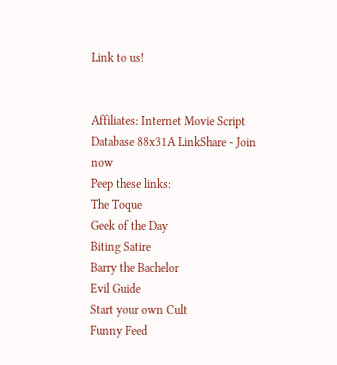Link to us!


Affiliates: Internet Movie Script Database 88x31A LinkShare - Join now
Peep these links:
The Toque
Geek of the Day
Biting Satire
Barry the Bachelor
Evil Guide
Start your own Cult
Funny Feed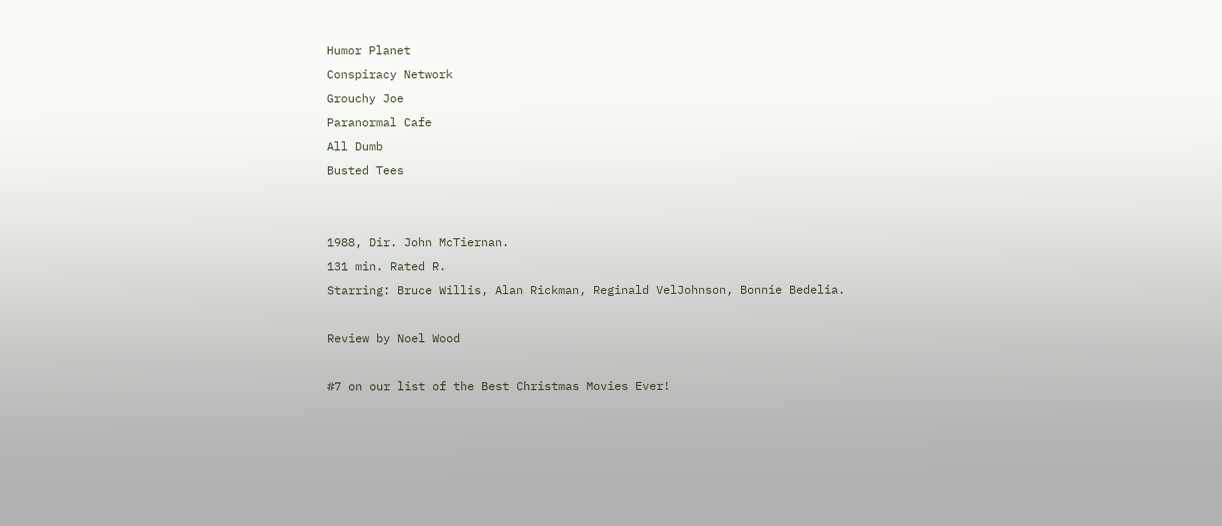Humor Planet
Conspiracy Network
Grouchy Joe
Paranormal Cafe
All Dumb
Busted Tees


1988, Dir. John McTiernan.
131 min. Rated R.
Starring: Bruce Willis, Alan Rickman, Reginald VelJohnson, Bonnie Bedelia.

Review by Noel Wood

#7 on our list of the Best Christmas Movies Ever!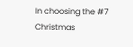In choosing the #7 Christmas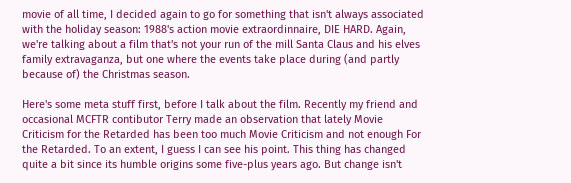movie of all time, I decided again to go for something that isn't always associated with the holiday season: 1988's action movie extraordinnaire, DIE HARD. Again, we're talking about a film that's not your run of the mill Santa Claus and his elves family extravaganza, but one where the events take place during (and partly because of) the Christmas season.

Here's some meta stuff first, before I talk about the film. Recently my friend and occasional MCFTR contibutor Terry made an observation that lately Movie Criticism for the Retarded has been too much Movie Criticism and not enough For the Retarded. To an extent, I guess I can see his point. This thing has changed quite a bit since its humble origins some five-plus years ago. But change isn't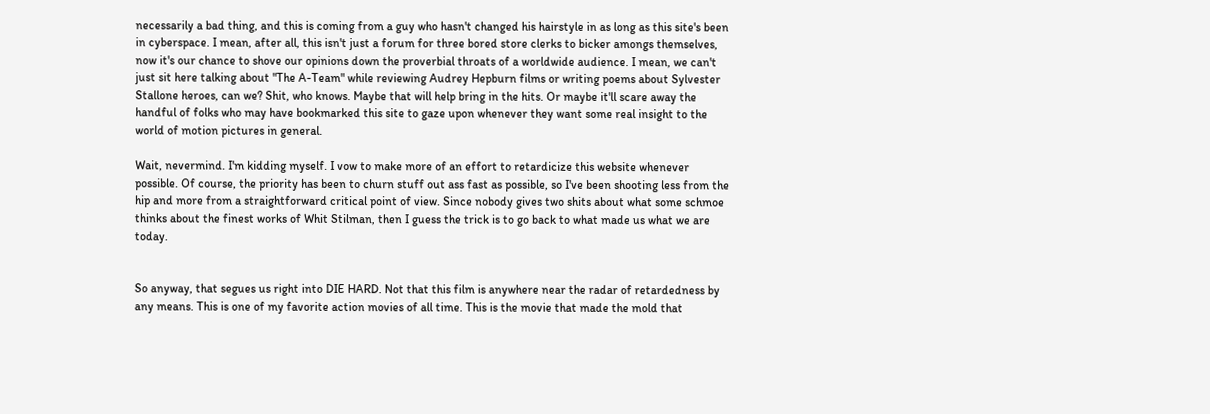necessarily a bad thing, and this is coming from a guy who hasn't changed his hairstyle in as long as this site's been in cyberspace. I mean, after all, this isn't just a forum for three bored store clerks to bicker amongs themselves, now it's our chance to shove our opinions down the proverbial throats of a worldwide audience. I mean, we can't just sit here talking about "The A-Team" while reviewing Audrey Hepburn films or writing poems about Sylvester Stallone heroes, can we? Shit, who knows. Maybe that will help bring in the hits. Or maybe it'll scare away the handful of folks who may have bookmarked this site to gaze upon whenever they want some real insight to the world of motion pictures in general.

Wait, nevermind. I'm kidding myself. I vow to make more of an effort to retardicize this website whenever possible. Of course, the priority has been to churn stuff out ass fast as possible, so I've been shooting less from the hip and more from a straightforward critical point of view. Since nobody gives two shits about what some schmoe thinks about the finest works of Whit Stilman, then I guess the trick is to go back to what made us what we are today.


So anyway, that segues us right into DIE HARD. Not that this film is anywhere near the radar of retardedness by any means. This is one of my favorite action movies of all time. This is the movie that made the mold that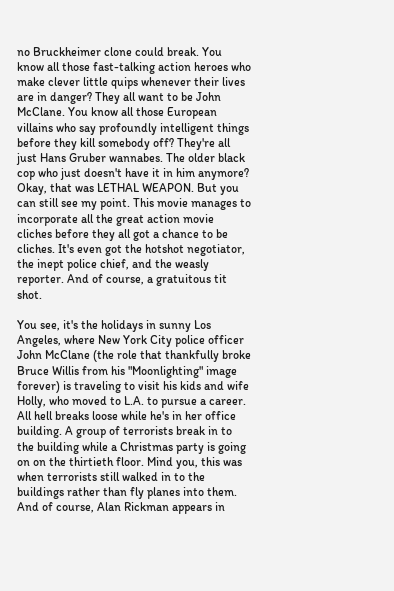no Bruckheimer clone could break. You know all those fast-talking action heroes who make clever little quips whenever their lives are in danger? They all want to be John McClane. You know all those European villains who say profoundly intelligent things before they kill somebody off? They're all just Hans Gruber wannabes. The older black cop who just doesn't have it in him anymore? Okay, that was LETHAL WEAPON. But you can still see my point. This movie manages to incorporate all the great action movie cliches before they all got a chance to be cliches. It's even got the hotshot negotiator, the inept police chief, and the weasly reporter. And of course, a gratuitous tit shot.

You see, it's the holidays in sunny Los Angeles, where New York City police officer John McClane (the role that thankfully broke Bruce Willis from his "Moonlighting" image forever) is traveling to visit his kids and wife Holly, who moved to L.A. to pursue a career. All hell breaks loose while he's in her office building. A group of terrorists break in to the building while a Christmas party is going on on the thirtieth floor. Mind you, this was when terrorists still walked in to the buildings rather than fly planes into them. And of course, Alan Rickman appears in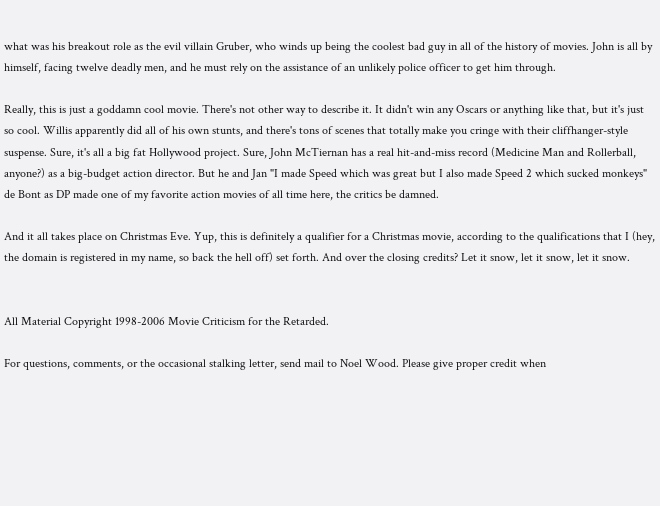what was his breakout role as the evil villain Gruber, who winds up being the coolest bad guy in all of the history of movies. John is all by himself, facing twelve deadly men, and he must rely on the assistance of an unlikely police officer to get him through.

Really, this is just a goddamn cool movie. There's not other way to describe it. It didn't win any Oscars or anything like that, but it's just so cool. Willis apparently did all of his own stunts, and there's tons of scenes that totally make you cringe with their cliffhanger-style suspense. Sure, it's all a big fat Hollywood project. Sure, John McTiernan has a real hit-and-miss record (Medicine Man and Rollerball, anyone?) as a big-budget action director. But he and Jan "I made Speed which was great but I also made Speed 2 which sucked monkeys" de Bont as DP made one of my favorite action movies of all time here, the critics be damned.

And it all takes place on Christmas Eve. Yup, this is definitely a qualifier for a Christmas movie, according to the qualifications that I (hey, the domain is registered in my name, so back the hell off) set forth. And over the closing credits? Let it snow, let it snow, let it snow.


All Material Copyright 1998-2006 Movie Criticism for the Retarded.

For questions, comments, or the occasional stalking letter, send mail to Noel Wood. Please give proper credit when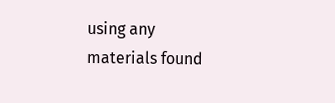using any materials found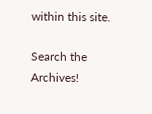within this site.

Search the Archives!